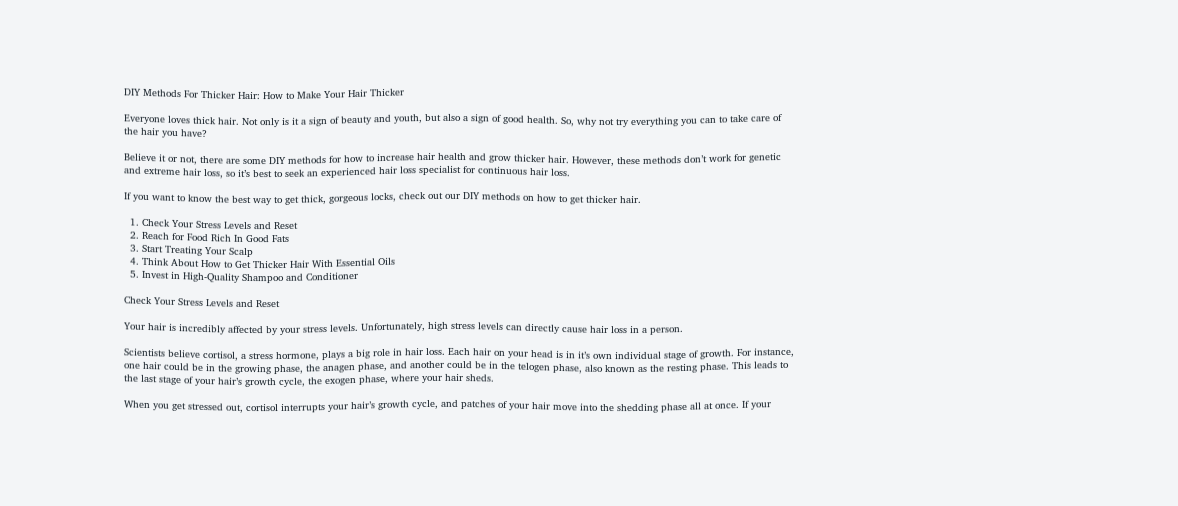DIY Methods For Thicker Hair: How to Make Your Hair Thicker

Everyone loves thick hair. Not only is it a sign of beauty and youth, but also a sign of good health. So, why not try everything you can to take care of the hair you have?

Believe it or not, there are some DIY methods for how to increase hair health and grow thicker hair. However, these methods don’t work for genetic and extreme hair loss, so it’s best to seek an experienced hair loss specialist for continuous hair loss.

If you want to know the best way to get thick, gorgeous locks, check out our DIY methods on how to get thicker hair.

  1. Check Your Stress Levels and Reset
  2. Reach for Food Rich In Good Fats
  3. Start Treating Your Scalp
  4. Think About How to Get Thicker Hair With Essential Oils
  5. Invest in High-Quality Shampoo and Conditioner

Check Your Stress Levels and Reset

Your hair is incredibly affected by your stress levels. Unfortunately, high stress levels can directly cause hair loss in a person.

Scientists believe cortisol, a stress hormone, plays a big role in hair loss. Each hair on your head is in it’s own individual stage of growth. For instance, one hair could be in the growing phase, the anagen phase, and another could be in the telogen phase, also known as the resting phase. This leads to the last stage of your hair’s growth cycle, the exogen phase, where your hair sheds.

When you get stressed out, cortisol interrupts your hair’s growth cycle, and patches of your hair move into the shedding phase all at once. If your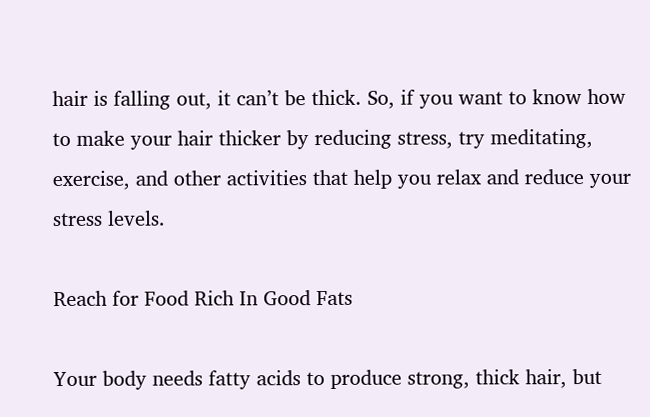hair is falling out, it can’t be thick. So, if you want to know how to make your hair thicker by reducing stress, try meditating, exercise, and other activities that help you relax and reduce your stress levels.

Reach for Food Rich In Good Fats

Your body needs fatty acids to produce strong, thick hair, but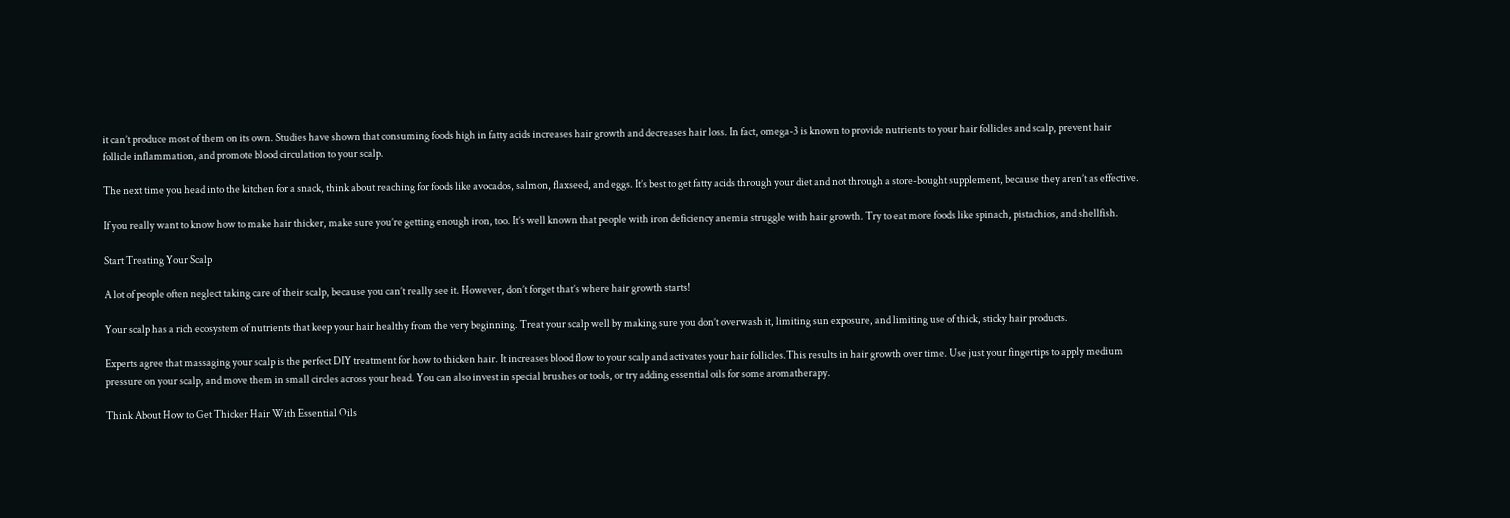it can’t produce most of them on its own. Studies have shown that consuming foods high in fatty acids increases hair growth and decreases hair loss. In fact, omega-3 is known to provide nutrients to your hair follicles and scalp, prevent hair follicle inflammation, and promote blood circulation to your scalp.

The next time you head into the kitchen for a snack, think about reaching for foods like avocados, salmon, flaxseed, and eggs. It’s best to get fatty acids through your diet and not through a store-bought supplement, because they aren’t as effective.

If you really want to know how to make hair thicker, make sure you’re getting enough iron, too. It’s well known that people with iron deficiency anemia struggle with hair growth. Try to eat more foods like spinach, pistachios, and shellfish.

Start Treating Your Scalp

A lot of people often neglect taking care of their scalp, because you can’t really see it. However, don’t forget that’s where hair growth starts!

Your scalp has a rich ecosystem of nutrients that keep your hair healthy from the very beginning. Treat your scalp well by making sure you don’t overwash it, limiting sun exposure, and limiting use of thick, sticky hair products.

Experts agree that massaging your scalp is the perfect DIY treatment for how to thicken hair. It increases blood flow to your scalp and activates your hair follicles.This results in hair growth over time. Use just your fingertips to apply medium pressure on your scalp, and move them in small circles across your head. You can also invest in special brushes or tools, or try adding essential oils for some aromatherapy.

Think About How to Get Thicker Hair With Essential Oils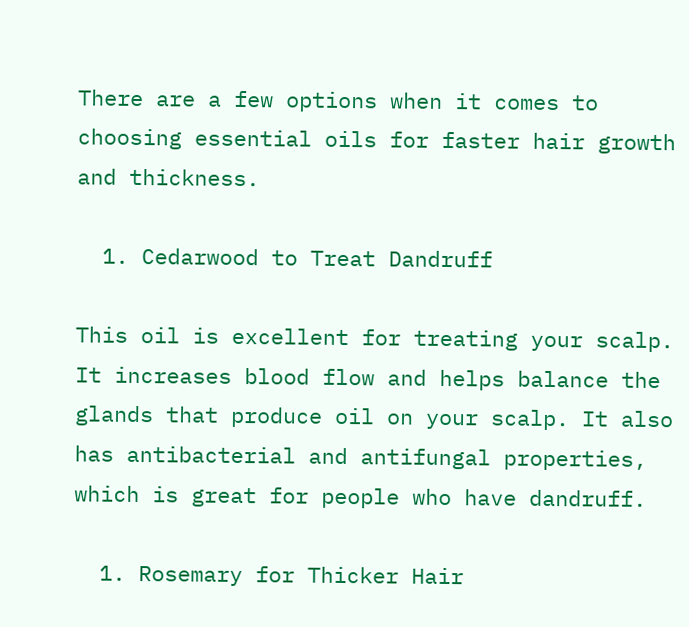There are a few options when it comes to choosing essential oils for faster hair growth and thickness.

  1. Cedarwood to Treat Dandruff

This oil is excellent for treating your scalp. It increases blood flow and helps balance the glands that produce oil on your scalp. It also has antibacterial and antifungal properties, which is great for people who have dandruff.

  1. Rosemary for Thicker Hair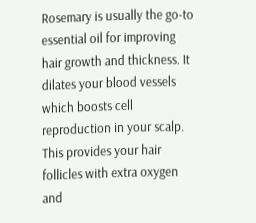Rosemary is usually the go-to essential oil for improving hair growth and thickness. It dilates your blood vessels which boosts cell reproduction in your scalp. This provides your hair follicles with extra oxygen and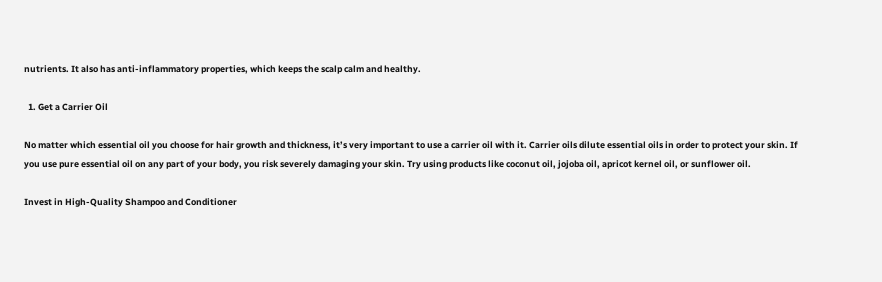nutrients. It also has anti-inflammatory properties, which keeps the scalp calm and healthy.

  1. Get a Carrier Oil

No matter which essential oil you choose for hair growth and thickness, it’s very important to use a carrier oil with it. Carrier oils dilute essential oils in order to protect your skin. If you use pure essential oil on any part of your body, you risk severely damaging your skin. Try using products like coconut oil, jojoba oil, apricot kernel oil, or sunflower oil.

Invest in High-Quality Shampoo and Conditioner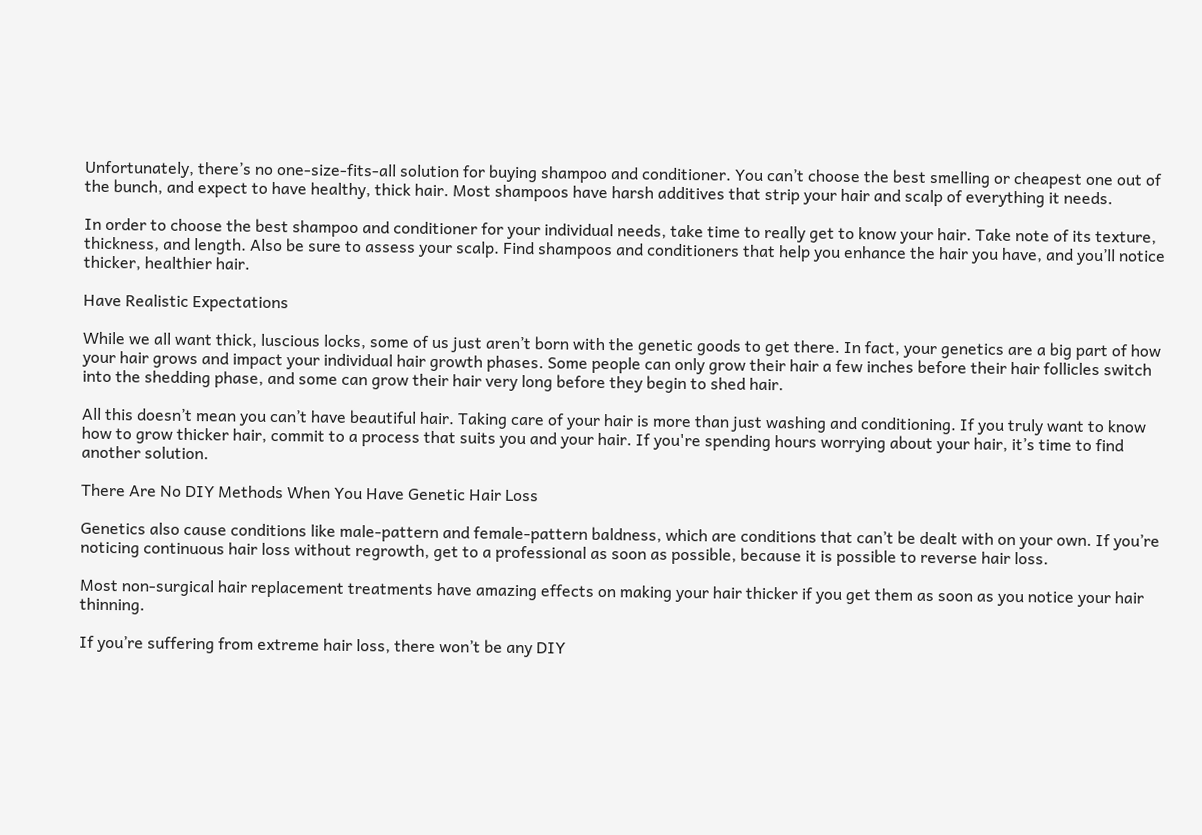Unfortunately, there’s no one-size-fits-all solution for buying shampoo and conditioner. You can’t choose the best smelling or cheapest one out of the bunch, and expect to have healthy, thick hair. Most shampoos have harsh additives that strip your hair and scalp of everything it needs.

In order to choose the best shampoo and conditioner for your individual needs, take time to really get to know your hair. Take note of its texture, thickness, and length. Also be sure to assess your scalp. Find shampoos and conditioners that help you enhance the hair you have, and you’ll notice thicker, healthier hair.

Have Realistic Expectations

While we all want thick, luscious locks, some of us just aren’t born with the genetic goods to get there. In fact, your genetics are a big part of how your hair grows and impact your individual hair growth phases. Some people can only grow their hair a few inches before their hair follicles switch into the shedding phase, and some can grow their hair very long before they begin to shed hair.

All this doesn’t mean you can’t have beautiful hair. Taking care of your hair is more than just washing and conditioning. If you truly want to know how to grow thicker hair, commit to a process that suits you and your hair. If you're spending hours worrying about your hair, it’s time to find another solution.

There Are No DIY Methods When You Have Genetic Hair Loss

Genetics also cause conditions like male-pattern and female-pattern baldness, which are conditions that can’t be dealt with on your own. If you’re noticing continuous hair loss without regrowth, get to a professional as soon as possible, because it is possible to reverse hair loss.

Most non-surgical hair replacement treatments have amazing effects on making your hair thicker if you get them as soon as you notice your hair thinning.

If you’re suffering from extreme hair loss, there won’t be any DIY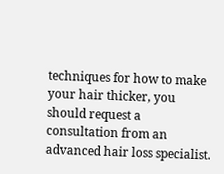techniques for how to make your hair thicker, you should request a consultation from an advanced hair loss specialist.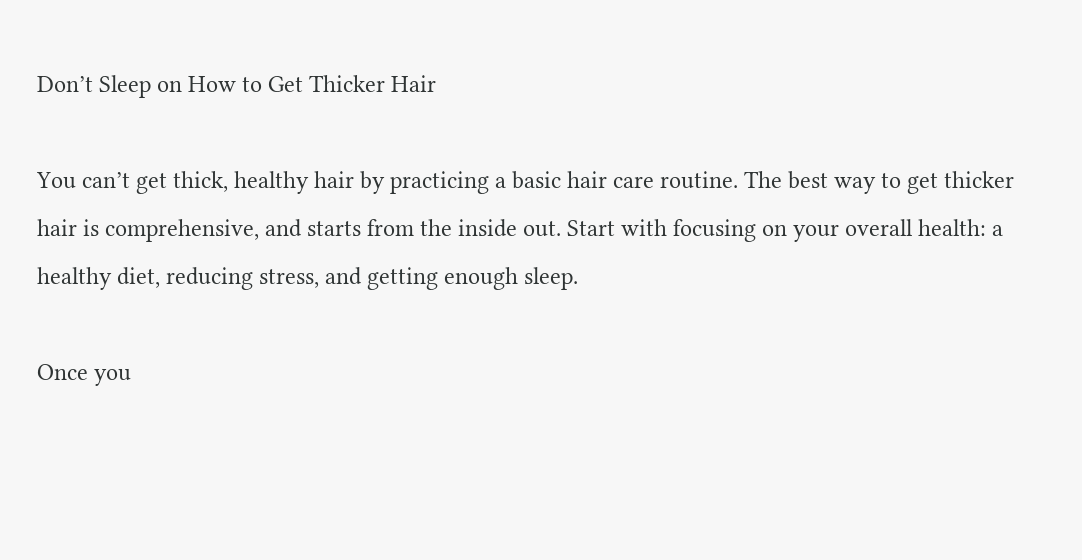Don’t Sleep on How to Get Thicker Hair

You can’t get thick, healthy hair by practicing a basic hair care routine. The best way to get thicker hair is comprehensive, and starts from the inside out. Start with focusing on your overall health: a healthy diet, reducing stress, and getting enough sleep.

Once you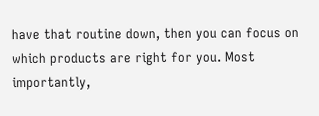have that routine down, then you can focus on which products are right for you. Most importantly,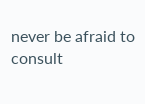never be afraid to consult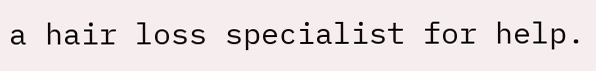a hair loss specialist for help.